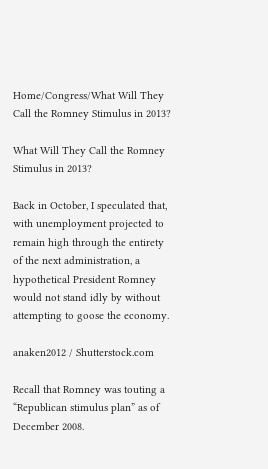Home/Congress/What Will They Call the Romney Stimulus in 2013?

What Will They Call the Romney Stimulus in 2013?

Back in October, I speculated that, with unemployment projected to remain high through the entirety of the next administration, a hypothetical President Romney would not stand idly by without attempting to goose the economy.

anaken2012 / Shutterstock.com

Recall that Romney was touting a “Republican stimulus plan” as of December 2008.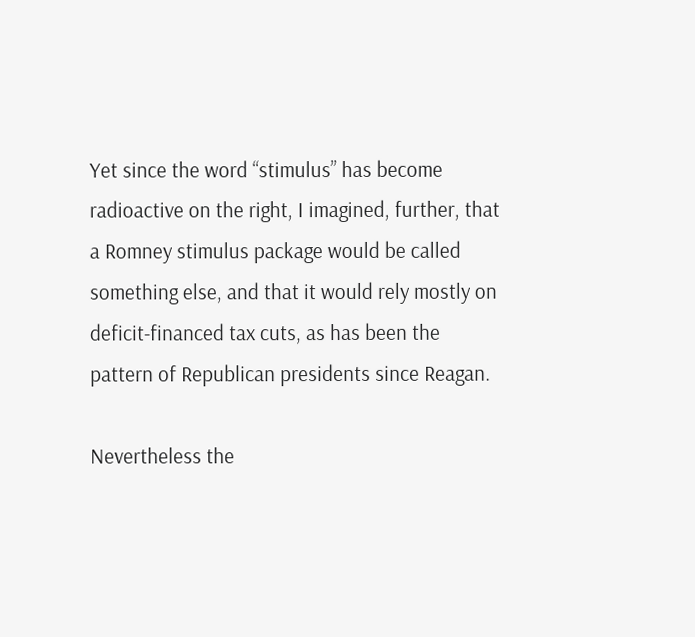Yet since the word “stimulus” has become radioactive on the right, I imagined, further, that a Romney stimulus package would be called something else, and that it would rely mostly on deficit-financed tax cuts, as has been the pattern of Republican presidents since Reagan.

Nevertheless the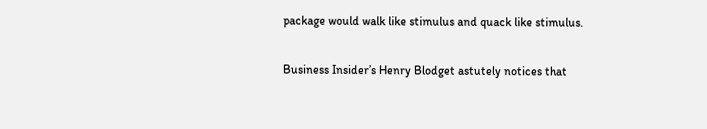package would walk like stimulus and quack like stimulus.

Business Insider’s Henry Blodget astutely notices that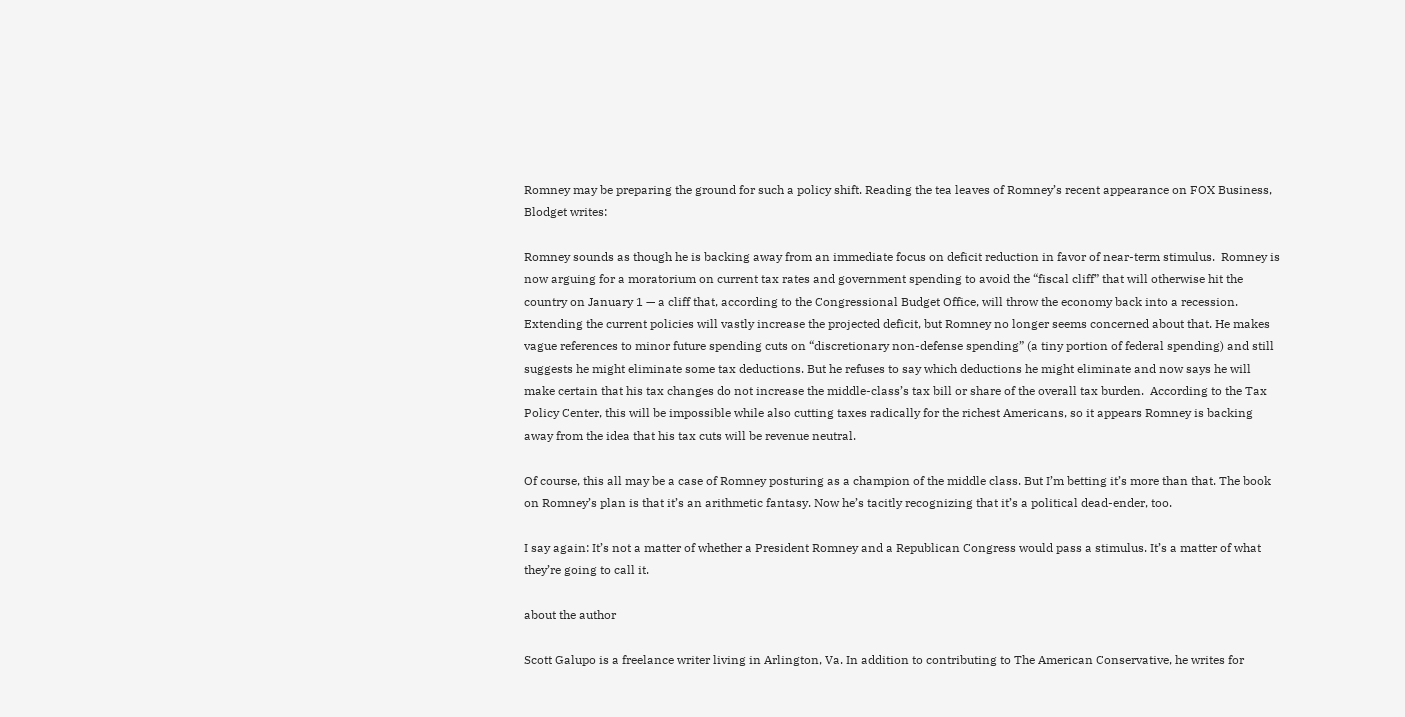Romney may be preparing the ground for such a policy shift. Reading the tea leaves of Romney’s recent appearance on FOX Business, Blodget writes:

Romney sounds as though he is backing away from an immediate focus on deficit reduction in favor of near-term stimulus.  Romney is now arguing for a moratorium on current tax rates and government spending to avoid the “fiscal cliff” that will otherwise hit the country on January 1 — a cliff that, according to the Congressional Budget Office, will throw the economy back into a recession. Extending the current policies will vastly increase the projected deficit, but Romney no longer seems concerned about that. He makes vague references to minor future spending cuts on “discretionary non-defense spending” (a tiny portion of federal spending) and still suggests he might eliminate some tax deductions. But he refuses to say which deductions he might eliminate and now says he will make certain that his tax changes do not increase the middle-class’s tax bill or share of the overall tax burden.  According to the Tax Policy Center, this will be impossible while also cutting taxes radically for the richest Americans, so it appears Romney is backing away from the idea that his tax cuts will be revenue neutral.

Of course, this all may be a case of Romney posturing as a champion of the middle class. But I’m betting it’s more than that. The book on Romney’s plan is that it’s an arithmetic fantasy. Now he’s tacitly recognizing that it’s a political dead-ender, too.

I say again: It’s not a matter of whether a President Romney and a Republican Congress would pass a stimulus. It’s a matter of what they’re going to call it.

about the author

Scott Galupo is a freelance writer living in Arlington, Va. In addition to contributing to The American Conservative, he writes for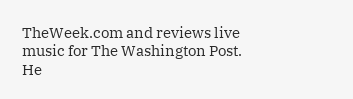TheWeek.com and reviews live music for The Washington Post. He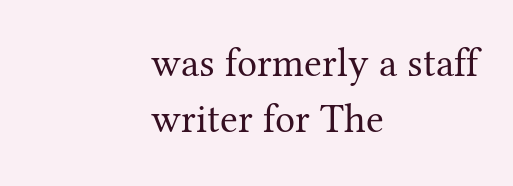was formerly a staff writer for The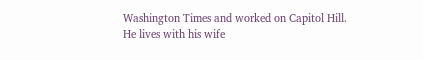Washington Times and worked on Capitol Hill. He lives with his wife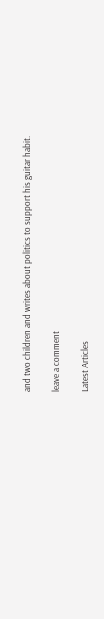and two children and writes about politics to support his guitar habit.

leave a comment

Latest Articles